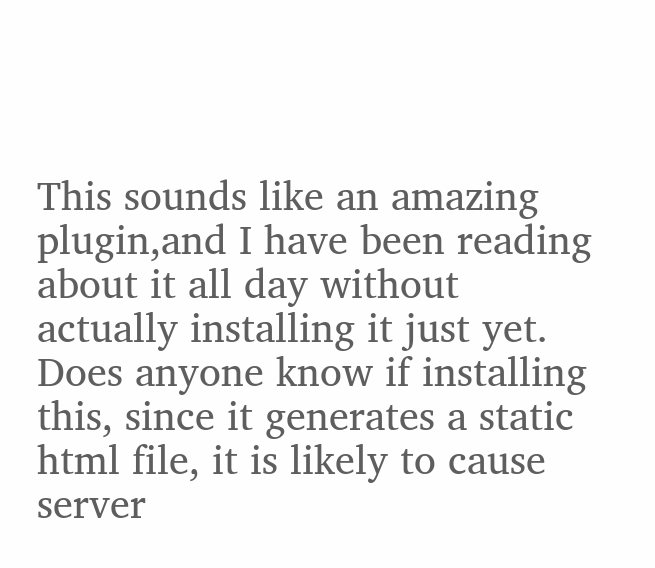This sounds like an amazing plugin,and I have been reading about it all day without actually installing it just yet. Does anyone know if installing this, since it generates a static html file, it is likely to cause server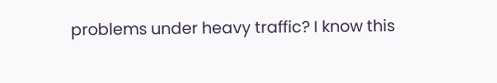problems under heavy traffic? I know this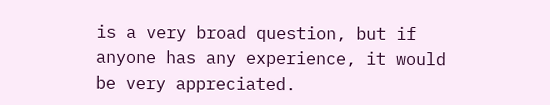is a very broad question, but if anyone has any experience, it would be very appreciated.